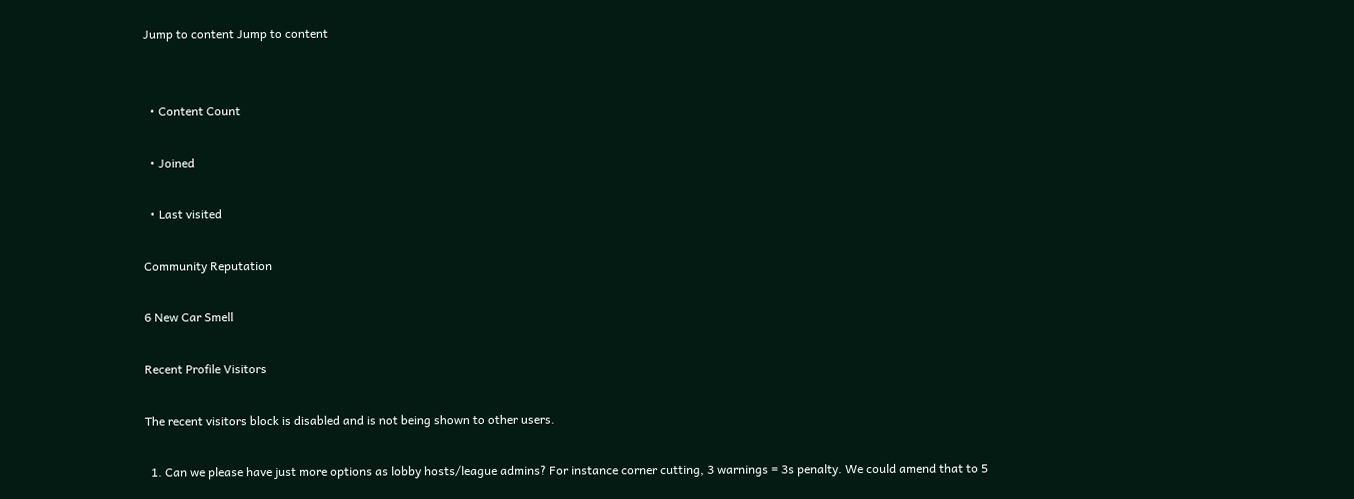Jump to content Jump to content


  • Content Count

  • Joined

  • Last visited

Community Reputation

6 New Car Smell

Recent Profile Visitors

The recent visitors block is disabled and is not being shown to other users.

  1. Can we please have just more options as lobby hosts/league admins? For instance corner cutting, 3 warnings = 3s penalty. We could amend that to 5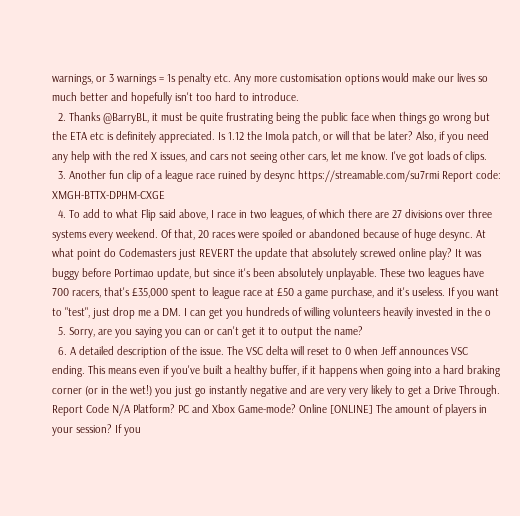warnings, or 3 warnings = 1s penalty etc. Any more customisation options would make our lives so much better and hopefully isn't too hard to introduce.
  2. Thanks @BarryBL, it must be quite frustrating being the public face when things go wrong but the ETA etc is definitely appreciated. Is 1.12 the Imola patch, or will that be later? Also, if you need any help with the red X issues, and cars not seeing other cars, let me know. I've got loads of clips.
  3. Another fun clip of a league race ruined by desync https://streamable.com/su7rmi Report code: XMGH-BTTX-DPHM-CXGE
  4. To add to what Flip said above, I race in two leagues, of which there are 27 divisions over three systems every weekend. Of that, 20 races were spoiled or abandoned because of huge desync. At what point do Codemasters just REVERT the update that absolutely screwed online play? It was buggy before Portimao update, but since it's been absolutely unplayable. These two leagues have 700 racers, that's £35,000 spent to league race at £50 a game purchase, and it's useless. If you want to "test", just drop me a DM. I can get you hundreds of willing volunteers heavily invested in the o
  5. Sorry, are you saying you can or can't get it to output the name?
  6. A detailed description of the issue. The VSC delta will reset to 0 when Jeff announces VSC ending. This means even if you've built a healthy buffer, if it happens when going into a hard braking corner (or in the wet!) you just go instantly negative and are very very likely to get a Drive Through. Report Code N/A Platform? PC and Xbox Game-mode? Online [ONLINE] The amount of players in your session? If you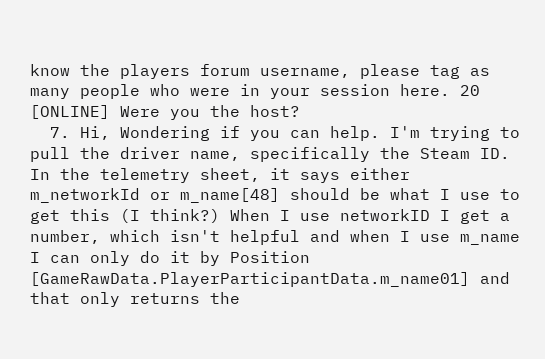know the players forum username, please tag as many people who were in your session here. 20 [ONLINE] Were you the host?
  7. Hi, Wondering if you can help. I'm trying to pull the driver name, specifically the Steam ID. In the telemetry sheet, it says either m_networkId or m_name[48] should be what I use to get this (I think?) When I use networkID I get a number, which isn't helpful and when I use m_name I can only do it by Position [GameRawData.PlayerParticipantData.m_name01] and that only returns the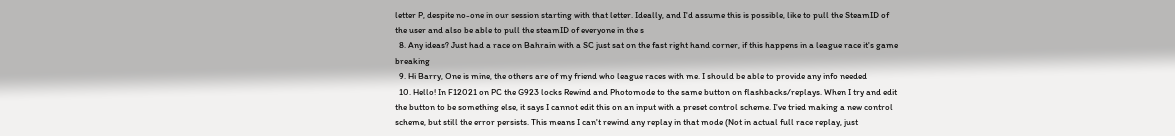letter P, despite no-one in our session starting with that letter. Ideally, and I'd assume this is possible, like to pull the SteamID of the user and also be able to pull the steamID of everyone in the s
  8. Any ideas? Just had a race on Bahrain with a SC just sat on the fast right hand corner, if this happens in a league race it's game breaking
  9. Hi Barry, One is mine, the others are of my friend who league races with me. I should be able to provide any info needed
  10. Hello! In F12021 on PC the G923 locks Rewind and Photomode to the same button on flashbacks/replays. When I try and edit the button to be something else, it says I cannot edit this on an input with a preset control scheme. I've tried making a new control scheme, but still the error persists. This means I can't rewind any replay in that mode (Not in actual full race replay, just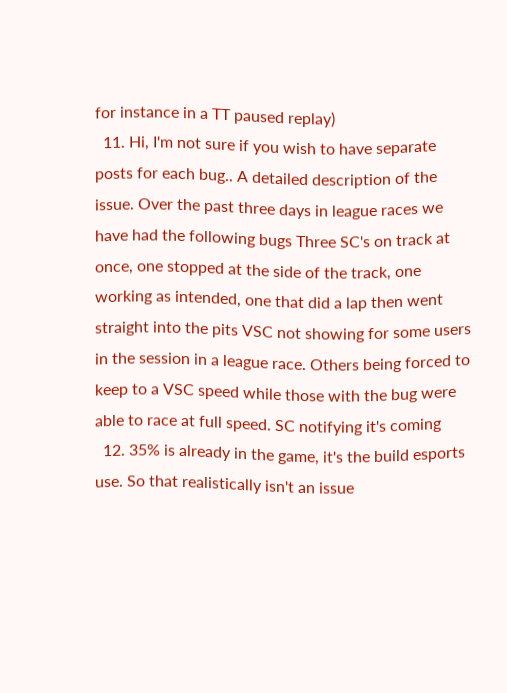for instance in a TT paused replay)
  11. Hi, I'm not sure if you wish to have separate posts for each bug.. A detailed description of the issue. Over the past three days in league races we have had the following bugs Three SC's on track at once, one stopped at the side of the track, one working as intended, one that did a lap then went straight into the pits VSC not showing for some users in the session in a league race. Others being forced to keep to a VSC speed while those with the bug were able to race at full speed. SC notifying it's coming
  12. 35% is already in the game, it's the build esports use. So that realistically isn't an issue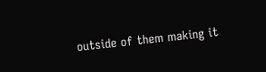outside of them making it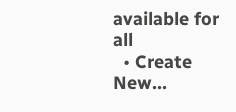available for all
  • Create New...